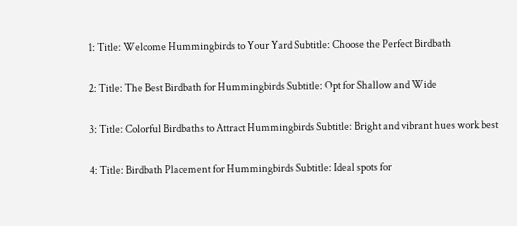1: Title: Welcome Hummingbirds to Your Yard Subtitle: Choose the Perfect Birdbath

2: Title: The Best Birdbath for Hummingbirds Subtitle: Opt for Shallow and Wide

3: Title: Colorful Birdbaths to Attract Hummingbirds Subtitle: Bright and vibrant hues work best

4: Title: Birdbath Placement for Hummingbirds Subtitle: Ideal spots for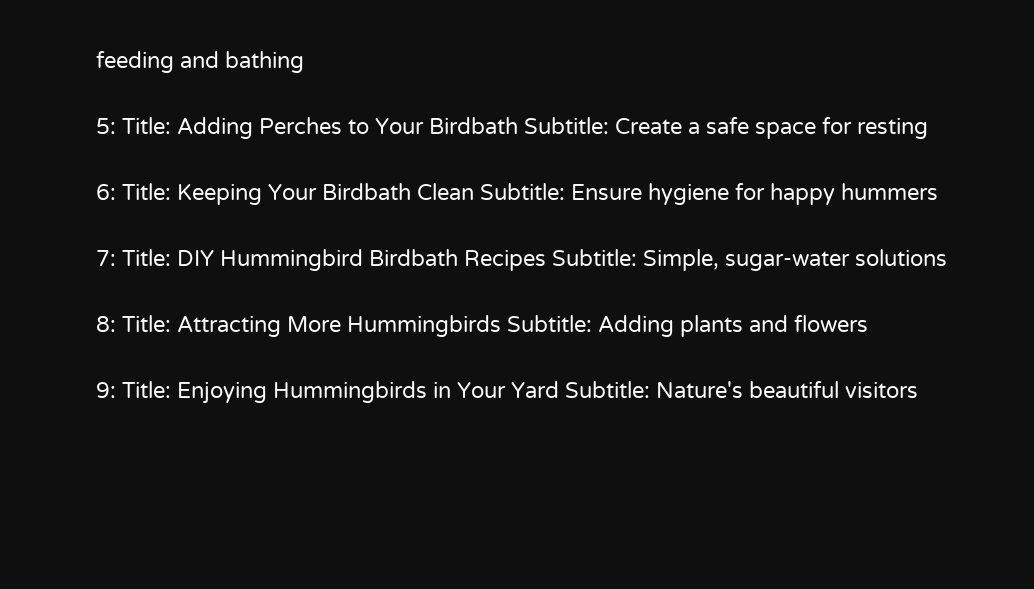feeding and bathing

5: Title: Adding Perches to Your Birdbath Subtitle: Create a safe space for resting

6: Title: Keeping Your Birdbath Clean Subtitle: Ensure hygiene for happy hummers

7: Title: DIY Hummingbird Birdbath Recipes Subtitle: Simple, sugar-water solutions

8: Title: Attracting More Hummingbirds Subtitle: Adding plants and flowers

9: Title: Enjoying Hummingbirds in Your Yard Subtitle: Nature's beautiful visitors